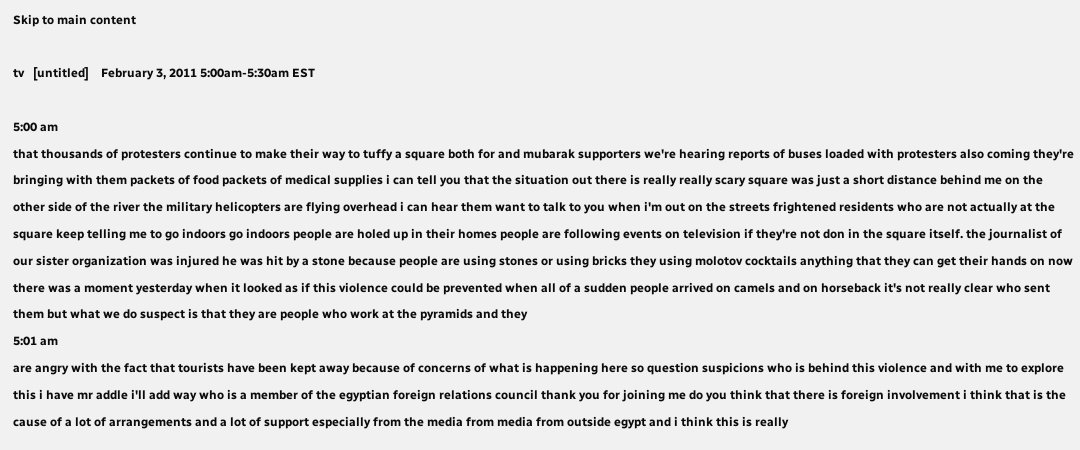Skip to main content

tv   [untitled]    February 3, 2011 5:00am-5:30am EST

5:00 am
that thousands of protesters continue to make their way to tuffy a square both for and mubarak supporters we're hearing reports of buses loaded with protesters also coming they're bringing with them packets of food packets of medical supplies i can tell you that the situation out there is really really scary square was just a short distance behind me on the other side of the river the military helicopters are flying overhead i can hear them want to talk to you when i'm out on the streets frightened residents who are not actually at the square keep telling me to go indoors go indoors people are holed up in their homes people are following events on television if they're not don in the square itself. the journalist of our sister organization was injured he was hit by a stone because people are using stones or using bricks they using molotov cocktails anything that they can get their hands on now there was a moment yesterday when it looked as if this violence could be prevented when all of a sudden people arrived on camels and on horseback it's not really clear who sent them but what we do suspect is that they are people who work at the pyramids and they
5:01 am
are angry with the fact that tourists have been kept away because of concerns of what is happening here so question suspicions who is behind this violence and with me to explore this i have mr addle i'll add way who is a member of the egyptian foreign relations council thank you for joining me do you think that there is foreign involvement i think that is the cause of a lot of arrangements and a lot of support especially from the media from media from outside egypt and i think this is really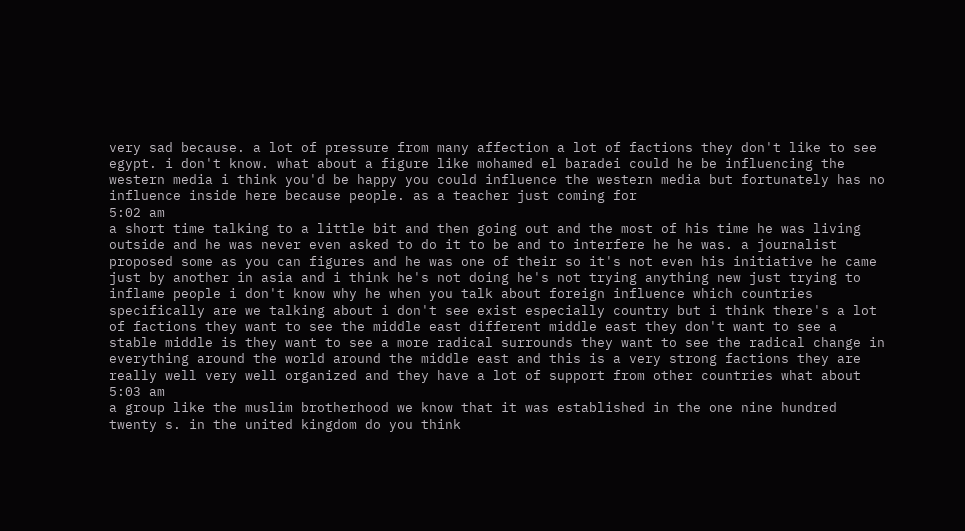very sad because. a lot of pressure from many affection a lot of factions they don't like to see egypt. i don't know. what about a figure like mohamed el baradei could he be influencing the western media i think you'd be happy you could influence the western media but fortunately has no influence inside here because people. as a teacher just coming for
5:02 am
a short time talking to a little bit and then going out and the most of his time he was living outside and he was never even asked to do it to be and to interfere he he was. a journalist proposed some as you can figures and he was one of their so it's not even his initiative he came just by another in asia and i think he's not doing he's not trying anything new just trying to inflame people i don't know why he when you talk about foreign influence which countries specifically are we talking about i don't see exist especially country but i think there's a lot of factions they want to see the middle east different middle east they don't want to see a stable middle is they want to see a more radical surrounds they want to see the radical change in everything around the world around the middle east and this is a very strong factions they are really well very well organized and they have a lot of support from other countries what about
5:03 am
a group like the muslim brotherhood we know that it was established in the one nine hundred twenty s. in the united kingdom do you think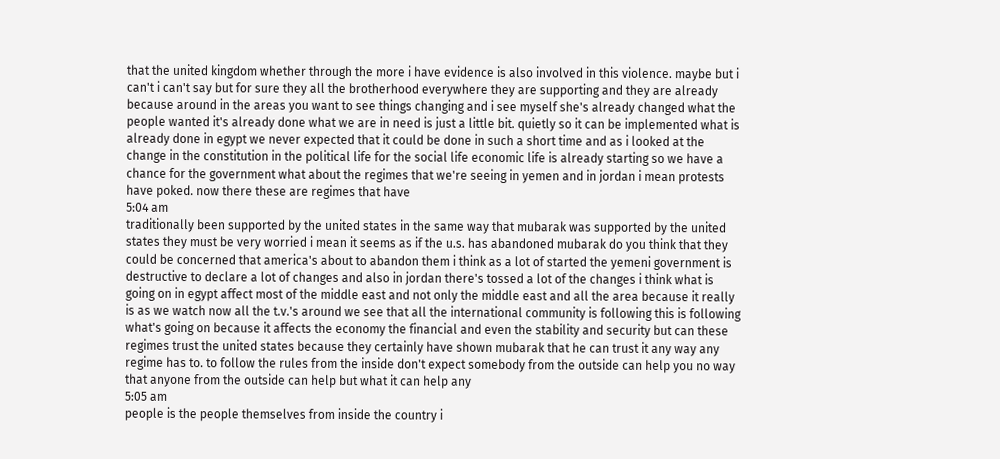that the united kingdom whether through the more i have evidence is also involved in this violence. maybe but i can't i can't say but for sure they all the brotherhood everywhere they are supporting and they are already because around in the areas you want to see things changing and i see myself she's already changed what the people wanted it's already done what we are in need is just a little bit. quietly so it can be implemented what is already done in egypt we never expected that it could be done in such a short time and as i looked at the change in the constitution in the political life for the social life economic life is already starting so we have a chance for the government what about the regimes that we're seeing in yemen and in jordan i mean protests have poked. now there these are regimes that have
5:04 am
traditionally been supported by the united states in the same way that mubarak was supported by the united states they must be very worried i mean it seems as if the u.s. has abandoned mubarak do you think that they could be concerned that america's about to abandon them i think as a lot of started the yemeni government is destructive to declare a lot of changes and also in jordan there's tossed a lot of the changes i think what is going on in egypt affect most of the middle east and not only the middle east and all the area because it really is as we watch now all the t.v.'s around we see that all the international community is following this is following what's going on because it affects the economy the financial and even the stability and security but can these regimes trust the united states because they certainly have shown mubarak that he can trust it any way any regime has to. to follow the rules from the inside don't expect somebody from the outside can help you no way that anyone from the outside can help but what it can help any
5:05 am
people is the people themselves from inside the country i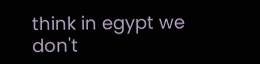think in egypt we don't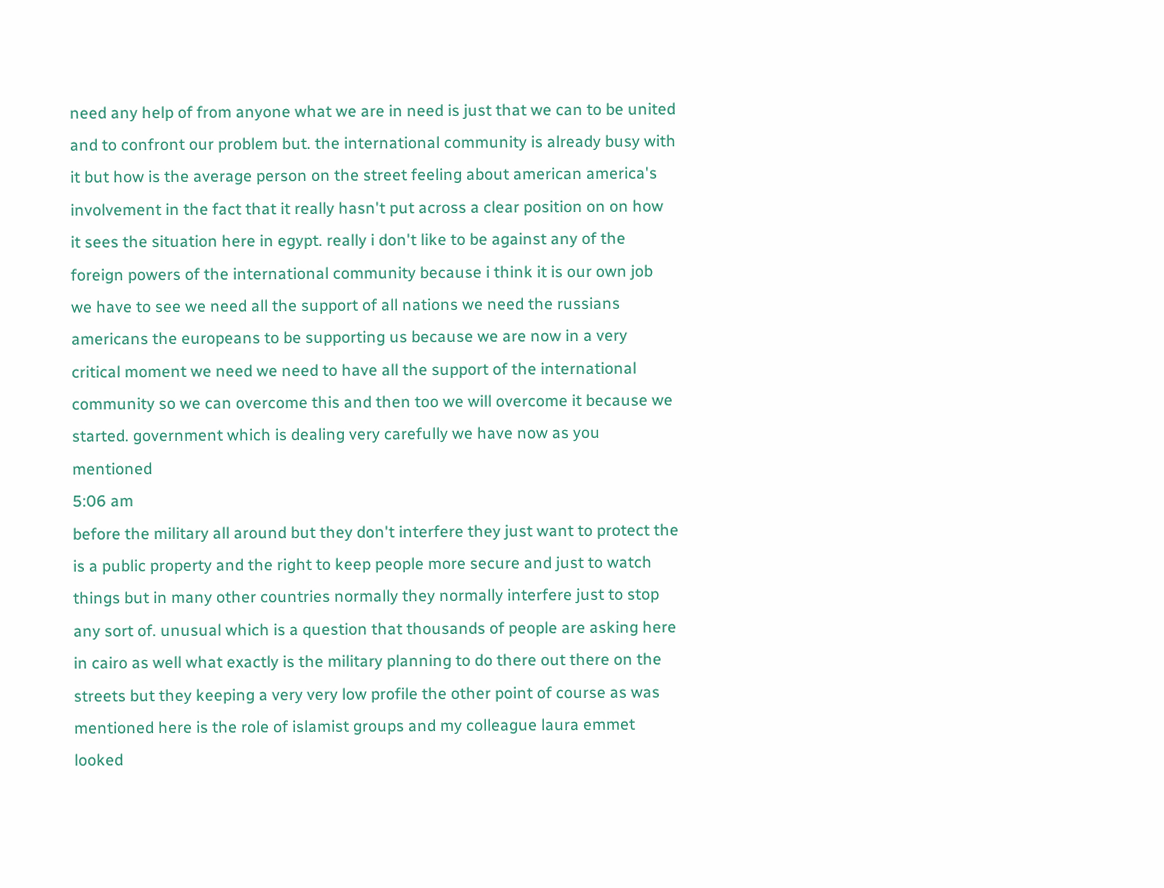need any help of from anyone what we are in need is just that we can to be united and to confront our problem but. the international community is already busy with it but how is the average person on the street feeling about american america's involvement in the fact that it really hasn't put across a clear position on on how it sees the situation here in egypt. really i don't like to be against any of the foreign powers of the international community because i think it is our own job we have to see we need all the support of all nations we need the russians americans the europeans to be supporting us because we are now in a very critical moment we need we need to have all the support of the international community so we can overcome this and then too we will overcome it because we started. government which is dealing very carefully we have now as you mentioned
5:06 am
before the military all around but they don't interfere they just want to protect the is a public property and the right to keep people more secure and just to watch things but in many other countries normally they normally interfere just to stop any sort of. unusual which is a question that thousands of people are asking here in cairo as well what exactly is the military planning to do there out there on the streets but they keeping a very very low profile the other point of course as was mentioned here is the role of islamist groups and my colleague laura emmet looked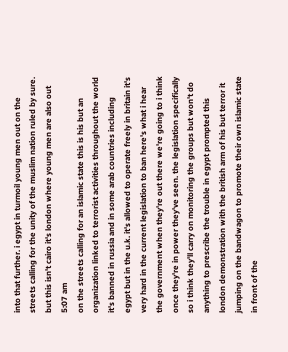into that further. i egypt in turmoil young men out on the streets calling for the unity of the muslim nation ruled by sure. but this isn't cairo it's london where young men are also out
5:07 am
on the streets calling for an islamic state this is his but an organization linked to terrorist activities throughout the world it's banned in russia and in some arab countries including egypt but in the u.k. it's allowed to operate freely in britain it's very hard in the current legislation to ban here's what i hear the government when they're out there we're going to i think once they're in power they've seen. the legislation specifically so i think they'll carry on monitoring the groups but won't do anything to prescribe the trouble in egypt prompted this london demonstration with the british arm of his but terror it jumping on the bandwagon to promote their own islamic state in front of the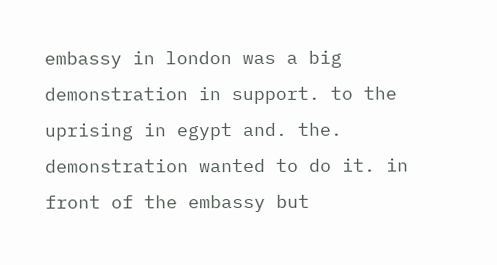embassy in london was a big demonstration in support. to the uprising in egypt and. the. demonstration wanted to do it. in front of the embassy but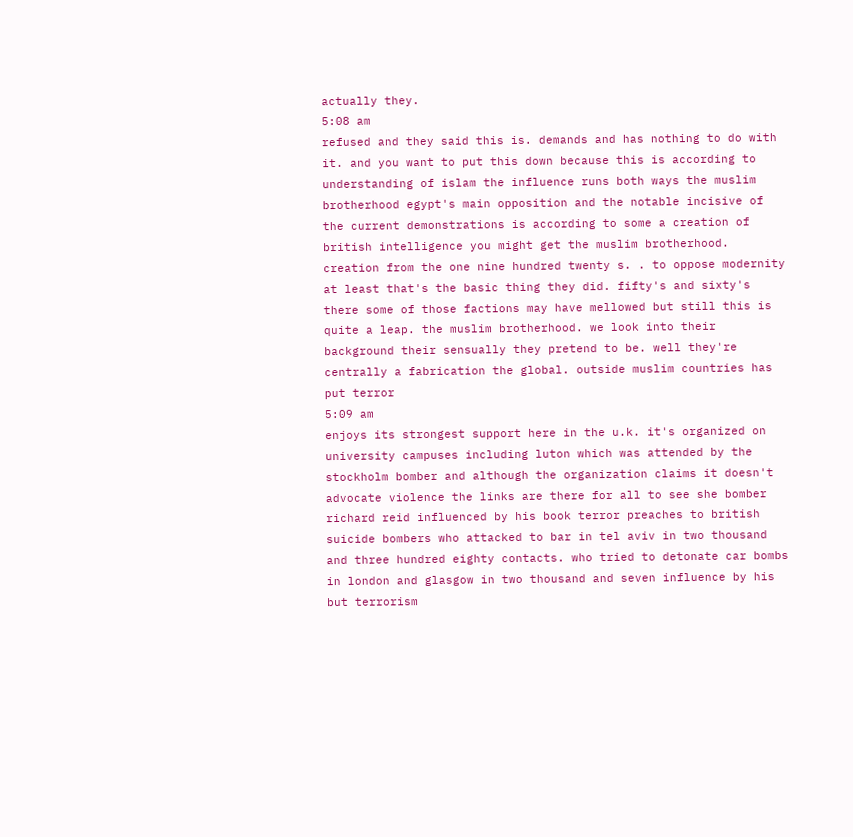actually they.
5:08 am
refused and they said this is. demands and has nothing to do with it. and you want to put this down because this is according to understanding of islam the influence runs both ways the muslim brotherhood egypt's main opposition and the notable incisive of the current demonstrations is according to some a creation of british intelligence you might get the muslim brotherhood. creation from the one nine hundred twenty s. . to oppose modernity at least that's the basic thing they did. fifty's and sixty's there some of those factions may have mellowed but still this is quite a leap. the muslim brotherhood. we look into their background their sensually they pretend to be. well they're centrally a fabrication the global. outside muslim countries has put terror
5:09 am
enjoys its strongest support here in the u.k. it's organized on university campuses including luton which was attended by the stockholm bomber and although the organization claims it doesn't advocate violence the links are there for all to see she bomber richard reid influenced by his book terror preaches to british suicide bombers who attacked to bar in tel aviv in two thousand and three hundred eighty contacts. who tried to detonate car bombs in london and glasgow in two thousand and seven influence by his but terrorism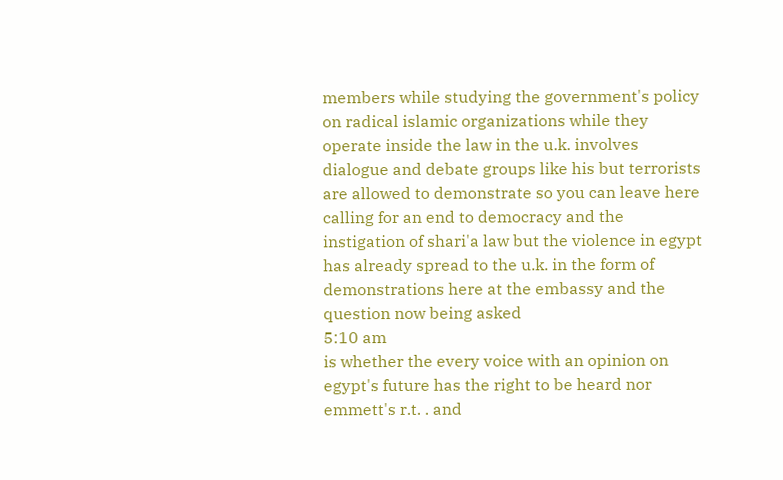members while studying the government's policy on radical islamic organizations while they operate inside the law in the u.k. involves dialogue and debate groups like his but terrorists are allowed to demonstrate so you can leave here calling for an end to democracy and the instigation of shari'a law but the violence in egypt has already spread to the u.k. in the form of demonstrations here at the embassy and the question now being asked
5:10 am
is whether the every voice with an opinion on egypt's future has the right to be heard nor emmett's r.t. . and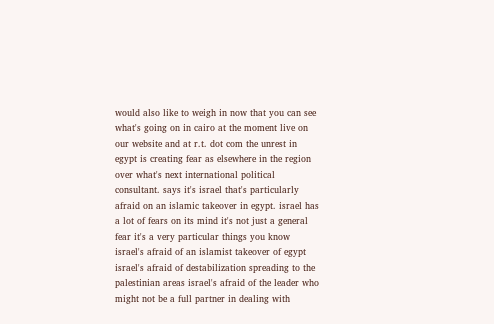would also like to weigh in now that you can see what's going on in cairo at the moment live on our website and at r.t. dot com the unrest in egypt is creating fear as elsewhere in the region over what's next international political consultant. says it's israel that's particularly afraid on an islamic takeover in egypt. israel has a lot of fears on its mind it's not just a general fear it's a very particular things you know israel's afraid of an islamist takeover of egypt israel's afraid of destabilization spreading to the palestinian areas israel's afraid of the leader who might not be a full partner in dealing with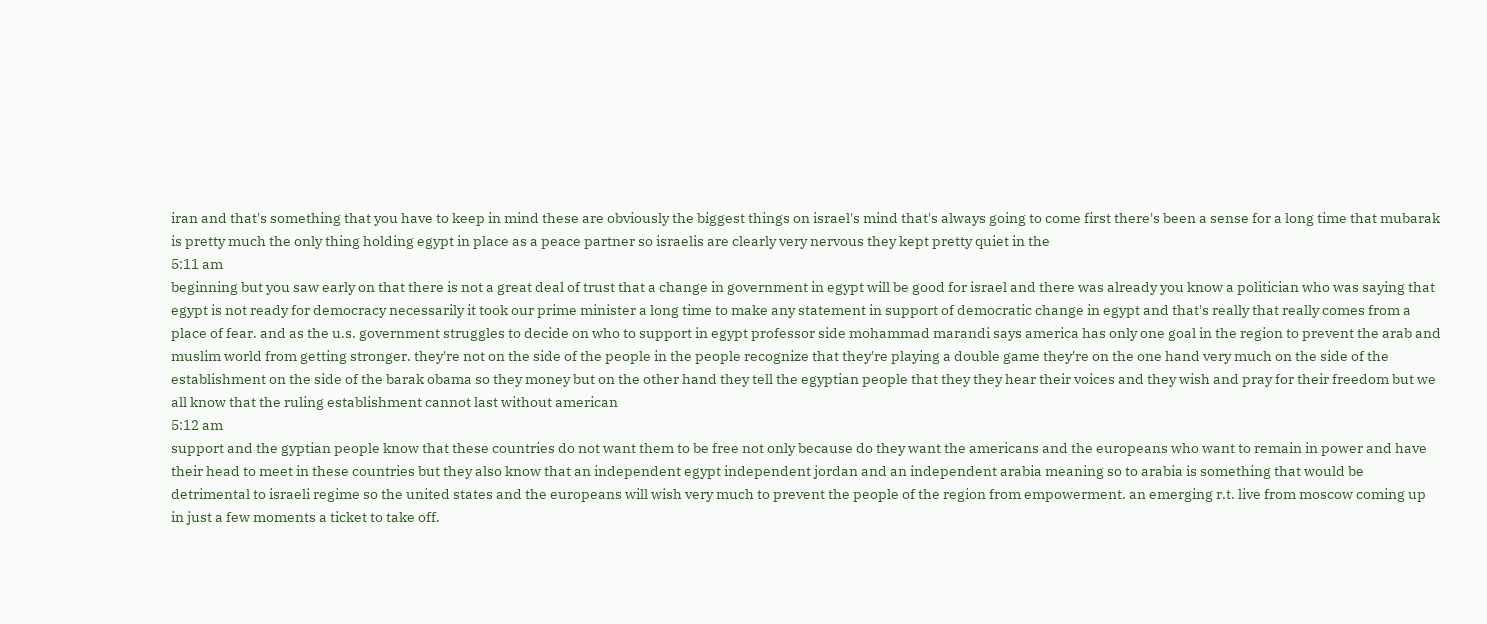iran and that's something that you have to keep in mind these are obviously the biggest things on israel's mind that's always going to come first there's been a sense for a long time that mubarak is pretty much the only thing holding egypt in place as a peace partner so israelis are clearly very nervous they kept pretty quiet in the
5:11 am
beginning but you saw early on that there is not a great deal of trust that a change in government in egypt will be good for israel and there was already you know a politician who was saying that egypt is not ready for democracy necessarily it took our prime minister a long time to make any statement in support of democratic change in egypt and that's really that really comes from a place of fear. and as the u.s. government struggles to decide on who to support in egypt professor side mohammad marandi says america has only one goal in the region to prevent the arab and muslim world from getting stronger. they're not on the side of the people in the people recognize that they're playing a double game they're on the one hand very much on the side of the establishment on the side of the barak obama so they money but on the other hand they tell the egyptian people that they they hear their voices and they wish and pray for their freedom but we all know that the ruling establishment cannot last without american
5:12 am
support and the gyptian people know that these countries do not want them to be free not only because do they want the americans and the europeans who want to remain in power and have their head to meet in these countries but they also know that an independent egypt independent jordan and an independent arabia meaning so to arabia is something that would be detrimental to israeli regime so the united states and the europeans will wish very much to prevent the people of the region from empowerment. an emerging r.t. live from moscow coming up in just a few moments a ticket to take off.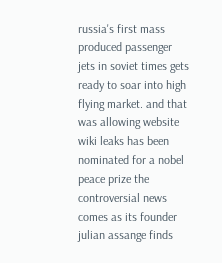russia's first mass produced passenger jets in soviet times gets ready to soar into high flying market. and that was allowing website wiki leaks has been nominated for a nobel peace prize the controversial news comes as its founder julian assange finds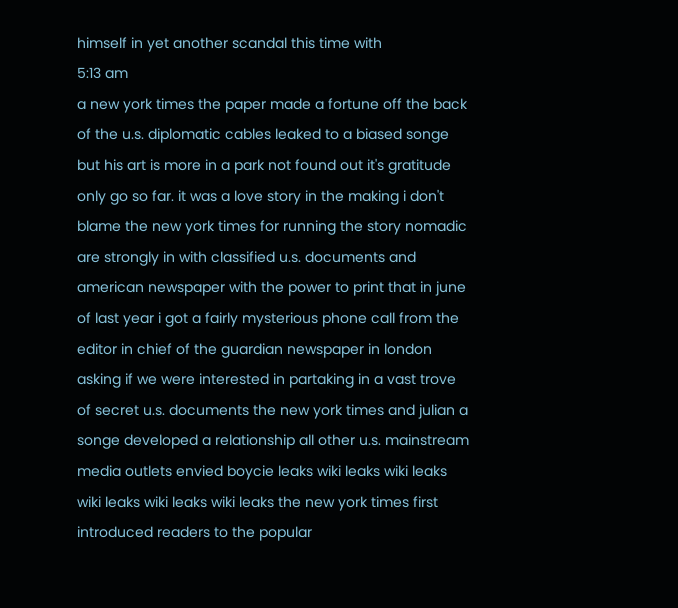himself in yet another scandal this time with
5:13 am
a new york times the paper made a fortune off the back of the u.s. diplomatic cables leaked to a biased songe but his art is more in a park not found out it's gratitude only go so far. it was a love story in the making i don't blame the new york times for running the story nomadic are strongly in with classified u.s. documents and american newspaper with the power to print that in june of last year i got a fairly mysterious phone call from the editor in chief of the guardian newspaper in london asking if we were interested in partaking in a vast trove of secret u.s. documents the new york times and julian a songe developed a relationship all other u.s. mainstream media outlets envied boycie leaks wiki leaks wiki leaks wiki leaks wiki leaks wiki leaks the new york times first introduced readers to the popular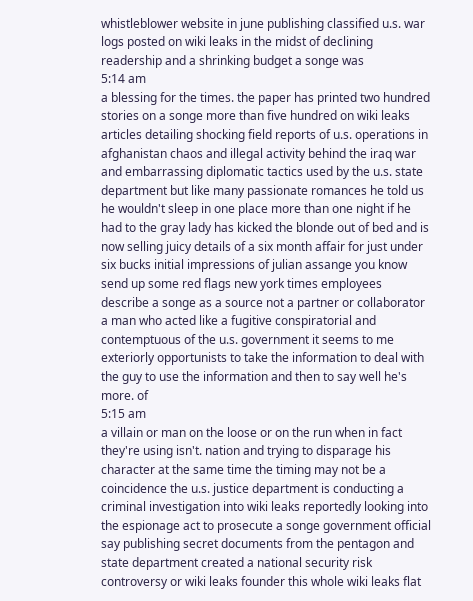whistleblower website in june publishing classified u.s. war logs posted on wiki leaks in the midst of declining readership and a shrinking budget a songe was
5:14 am
a blessing for the times. the paper has printed two hundred stories on a songe more than five hundred on wiki leaks articles detailing shocking field reports of u.s. operations in afghanistan chaos and illegal activity behind the iraq war and embarrassing diplomatic tactics used by the u.s. state department but like many passionate romances he told us he wouldn't sleep in one place more than one night if he had to the gray lady has kicked the blonde out of bed and is now selling juicy details of a six month affair for just under six bucks initial impressions of julian assange you know send up some red flags new york times employees describe a songe as a source not a partner or collaborator a man who acted like a fugitive conspiratorial and contemptuous of the u.s. government it seems to me exteriorly opportunists to take the information to deal with the guy to use the information and then to say well he's more. of
5:15 am
a villain or man on the loose or on the run when in fact they're using isn't. nation and trying to disparage his character at the same time the timing may not be a coincidence the u.s. justice department is conducting a criminal investigation into wiki leaks reportedly looking into the espionage act to prosecute a songe government official say publishing secret documents from the pentagon and state department created a national security risk controversy or wiki leaks founder this whole wiki leaks flat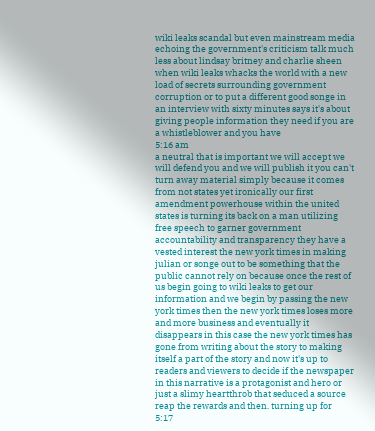wiki leaks scandal but even mainstream media echoing the government's criticism talk much less about lindsay britney and charlie sheen when wiki leaks whacks the world with a new load of secrets surrounding government corruption or to put a different good songe in an interview with sixty minutes says it's about giving people information they need if you are a whistleblower and you have
5:16 am
a neutral that is important we will accept we will defend you and we will publish it you can't turn away material simply because it comes from not states yet ironically our first amendment powerhouse within the united states is turning its back on a man utilizing free speech to garner government accountability and transparency they have a vested interest the new york times in making julian or songe out to be something that the public cannot rely on because once the rest of us begin going to wiki leaks to get our information and we begin by passing the new york times then the new york times loses more and more business and eventually it disappears in this case the new york times has gone from writing about the story to making itself a part of the story and now it's up to readers and viewers to decide if the newspaper in this narrative is a protagonist and hero or just a slimy heartthrob that seduced a source reap the rewards and then. turning up for
5:17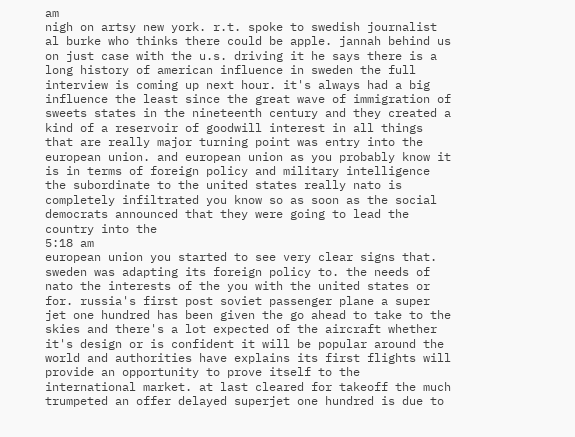am
nigh on artsy new york. r.t. spoke to swedish journalist al burke who thinks there could be apple. jannah behind us on just case with the u.s. driving it he says there is a long history of american influence in sweden the full interview is coming up next hour. it's always had a big influence the least since the great wave of immigration of sweets states in the nineteenth century and they created a kind of a reservoir of goodwill interest in all things that are really major turning point was entry into the european union. and european union as you probably know it is in terms of foreign policy and military intelligence the subordinate to the united states really nato is completely infiltrated you know so as soon as the social democrats announced that they were going to lead the country into the
5:18 am
european union you started to see very clear signs that. sweden was adapting its foreign policy to. the needs of nato the interests of the you with the united states or for. russia's first post soviet passenger plane a super jet one hundred has been given the go ahead to take to the skies and there's a lot expected of the aircraft whether it's design or is confident it will be popular around the world and authorities have explains its first flights will provide an opportunity to prove itself to the international market. at last cleared for takeoff the much trumpeted an offer delayed superjet one hundred is due to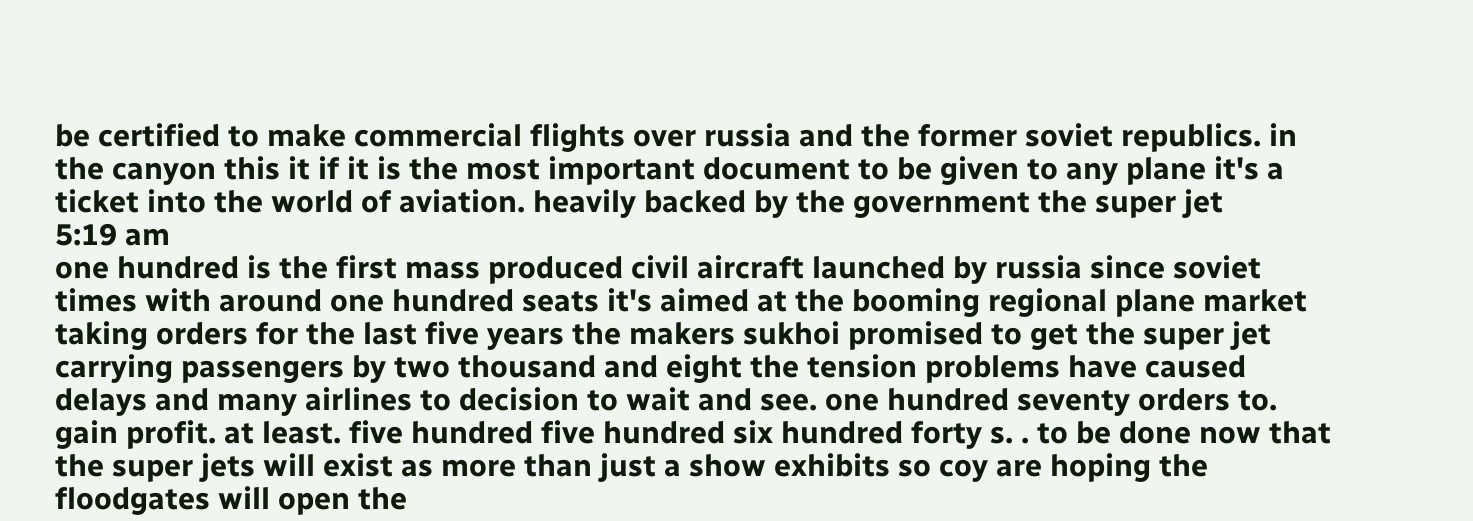be certified to make commercial flights over russia and the former soviet republics. in the canyon this it if it is the most important document to be given to any plane it's a ticket into the world of aviation. heavily backed by the government the super jet
5:19 am
one hundred is the first mass produced civil aircraft launched by russia since soviet times with around one hundred seats it's aimed at the booming regional plane market taking orders for the last five years the makers sukhoi promised to get the super jet carrying passengers by two thousand and eight the tension problems have caused delays and many airlines to decision to wait and see. one hundred seventy orders to. gain profit. at least. five hundred five hundred six hundred forty s. . to be done now that the super jets will exist as more than just a show exhibits so coy are hoping the floodgates will open the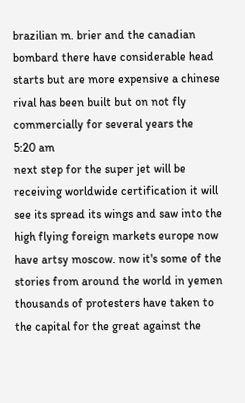brazilian m. brier and the canadian bombard there have considerable head starts but are more expensive a chinese rival has been built but on not fly commercially for several years the
5:20 am
next step for the super jet will be receiving worldwide certification it will see its spread its wings and saw into the high flying foreign markets europe now have artsy moscow. now it's some of the stories from around the world in yemen thousands of protesters have taken to the capital for the great against the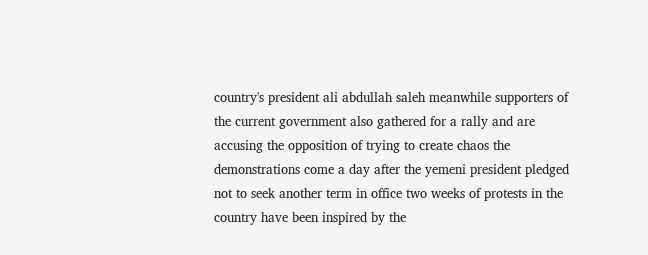country's president ali abdullah saleh meanwhile supporters of the current government also gathered for a rally and are accusing the opposition of trying to create chaos the demonstrations come a day after the yemeni president pledged not to seek another term in office two weeks of protests in the country have been inspired by the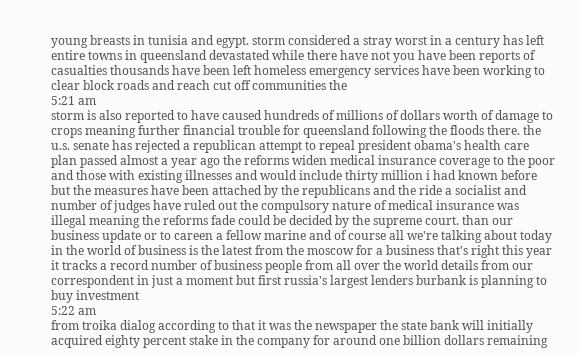young breasts in tunisia and egypt. storm considered a stray worst in a century has left entire towns in queensland devastated while there have not you have been reports of casualties thousands have been left homeless emergency services have been working to clear block roads and reach cut off communities the
5:21 am
storm is also reported to have caused hundreds of millions of dollars worth of damage to crops meaning further financial trouble for queensland following the floods there. the u.s. senate has rejected a republican attempt to repeal president obama's health care plan passed almost a year ago the reforms widen medical insurance coverage to the poor and those with existing illnesses and would include thirty million i had known before but the measures have been attached by the republicans and the ride a socialist and number of judges have ruled out the compulsory nature of medical insurance was illegal meaning the reforms fade could be decided by the supreme court. than our business update or to careen a fellow marine and of course all we're talking about today in the world of business is the latest from the moscow for a business that's right this year it tracks a record number of business people from all over the world details from our correspondent in just a moment but first russia's largest lenders burbank is planning to buy investment
5:22 am
from troika dialog according to that it was the newspaper the state bank will initially acquired eighty percent stake in the company for around one billion dollars remaining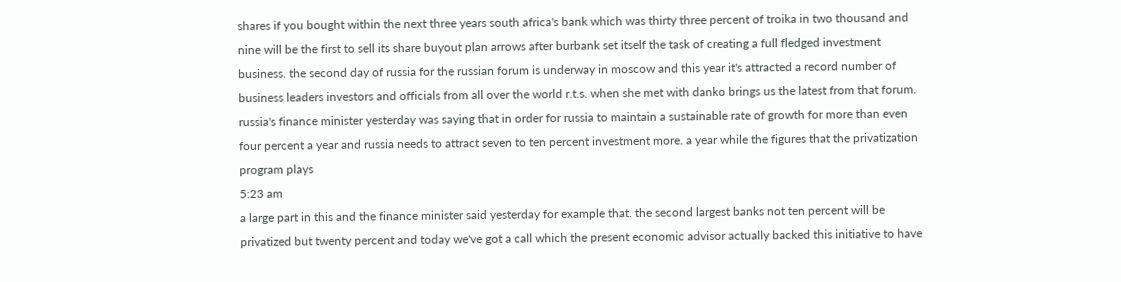shares if you bought within the next three years south africa's bank which was thirty three percent of troika in two thousand and nine will be the first to sell its share buyout plan arrows after burbank set itself the task of creating a full fledged investment business. the second day of russia for the russian forum is underway in moscow and this year it's attracted a record number of business leaders investors and officials from all over the world r.t.s. when she met with danko brings us the latest from that forum. russia's finance minister yesterday was saying that in order for russia to maintain a sustainable rate of growth for more than even four percent a year and russia needs to attract seven to ten percent investment more. a year while the figures that the privatization program plays
5:23 am
a large part in this and the finance minister said yesterday for example that. the second largest banks not ten percent will be privatized but twenty percent and today we've got a call which the present economic advisor actually backed this initiative to have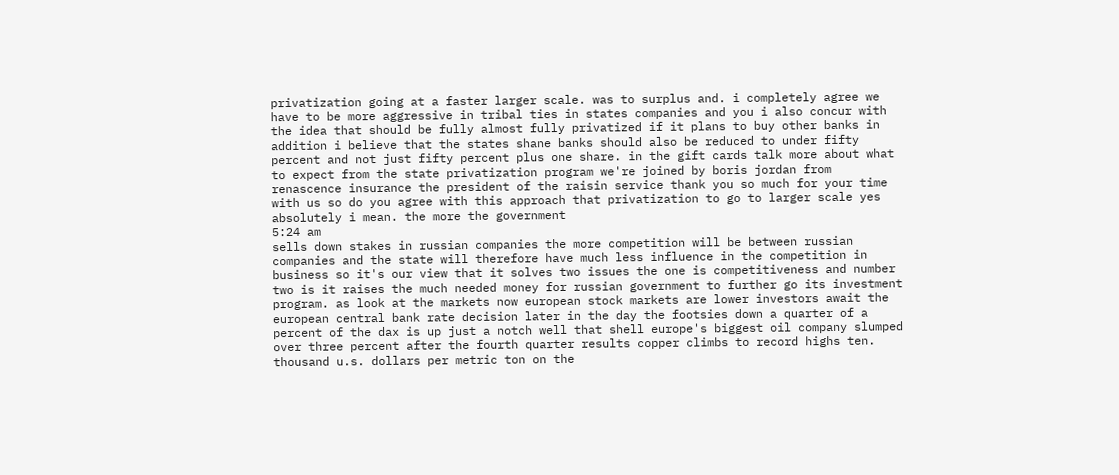privatization going at a faster larger scale. was to surplus and. i completely agree we have to be more aggressive in tribal ties in states companies and you i also concur with the idea that should be fully almost fully privatized if it plans to buy other banks in addition i believe that the states shane banks should also be reduced to under fifty percent and not just fifty percent plus one share. in the gift cards talk more about what to expect from the state privatization program we're joined by boris jordan from renascence insurance the president of the raisin service thank you so much for your time with us so do you agree with this approach that privatization to go to larger scale yes absolutely i mean. the more the government
5:24 am
sells down stakes in russian companies the more competition will be between russian companies and the state will therefore have much less influence in the competition in business so it's our view that it solves two issues the one is competitiveness and number two is it raises the much needed money for russian government to further go its investment program. as look at the markets now european stock markets are lower investors await the european central bank rate decision later in the day the footsies down a quarter of a percent of the dax is up just a notch well that shell europe's biggest oil company slumped over three percent after the fourth quarter results copper climbs to record highs ten. thousand u.s. dollars per metric ton on the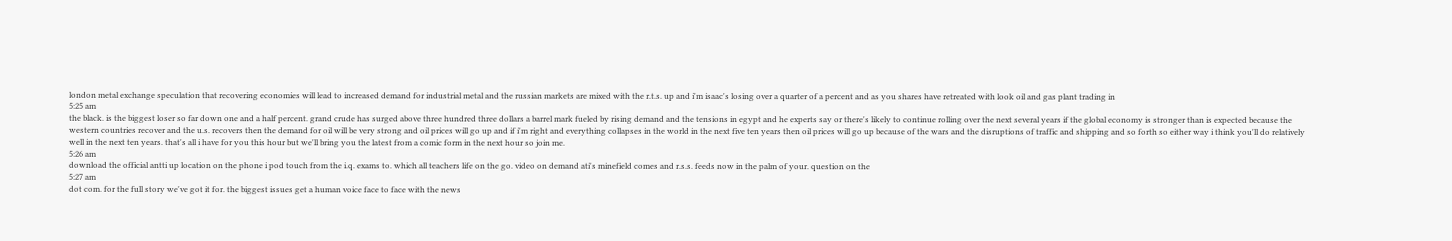london metal exchange speculation that recovering economies will lead to increased demand for industrial metal and the russian markets are mixed with the r.t.s. up and i'm isaac's losing over a quarter of a percent and as you shares have retreated with look oil and gas plant trading in
5:25 am
the black. is the biggest loser so far down one and a half percent. grand crude has surged above three hundred three dollars a barrel mark fueled by rising demand and the tensions in egypt and he experts say or there's likely to continue rolling over the next several years if the global economy is stronger than is expected because the western countries recover and the u.s. recovers then the demand for oil will be very strong and oil prices will go up and if i'm right and everything collapses in the world in the next five ten years then oil prices will go up because of the wars and the disruptions of traffic and shipping and so forth so either way i think you'll do relatively well in the next ten years. that's all i have for you this hour but we'll bring you the latest from a comic form in the next hour so join me.
5:26 am
download the official antti up location on the phone i pod touch from the i.q. exams to. which all teachers life on the go. video on demand ati's minefield comes and r.s.s. feeds now in the palm of your. question on the
5:27 am
dot com. for the full story we've got it for. the biggest issues get a human voice face to face with the news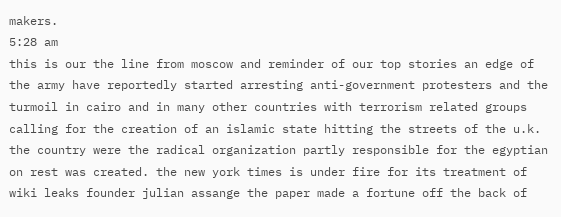makers.
5:28 am
this is our the line from moscow and reminder of our top stories an edge of the army have reportedly started arresting anti-government protesters and the turmoil in cairo and in many other countries with terrorism related groups calling for the creation of an islamic state hitting the streets of the u.k. the country were the radical organization partly responsible for the egyptian on rest was created. the new york times is under fire for its treatment of wiki leaks founder julian assange the paper made a fortune off the back of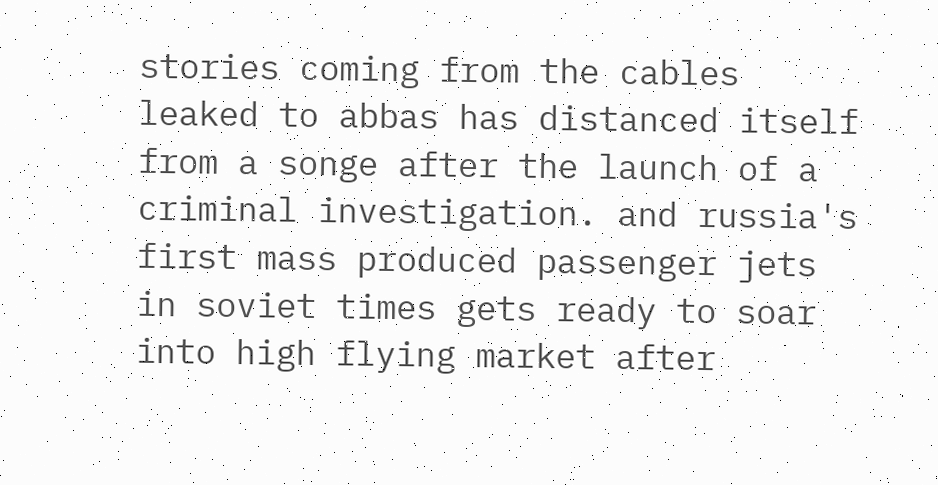stories coming from the cables leaked to abbas has distanced itself from a songe after the launch of a criminal investigation. and russia's first mass produced passenger jets in soviet times gets ready to soar into high flying market after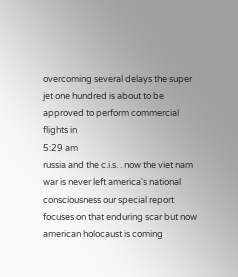overcoming several delays the super jet one hundred is about to be approved to perform commercial flights in
5:29 am
russia and the c.i.s. . now the viet nam war is never left america's national consciousness our special report focuses on that enduring scar but now american holocaust is coming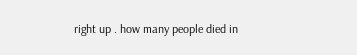right up . how many people died in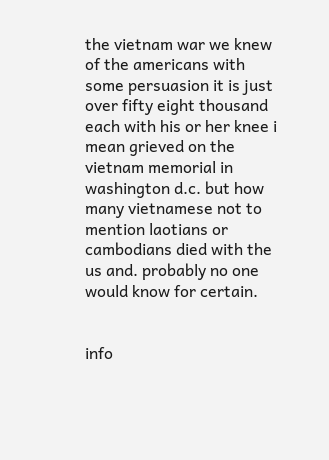the vietnam war we knew of the americans with some persuasion it is just over fifty eight thousand each with his or her knee i mean grieved on the vietnam memorial in washington d.c. but how many vietnamese not to mention laotians or cambodians died with the us and. probably no one would know for certain.


info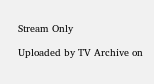Stream Only

Uploaded by TV Archive on